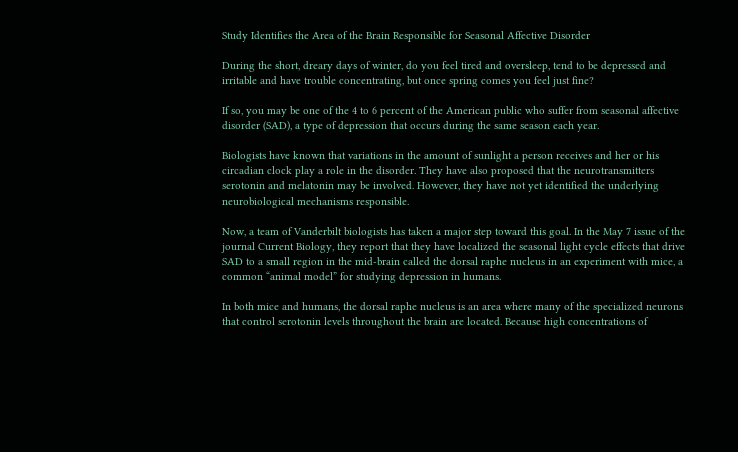Study Identifies the Area of the Brain Responsible for Seasonal Affective Disorder

During the short, dreary days of winter, do you feel tired and oversleep, tend to be depressed and irritable and have trouble concentrating, but once spring comes you feel just fine?

If so, you may be one of the 4 to 6 percent of the American public who suffer from seasonal affective disorder (SAD), a type of depression that occurs during the same season each year.

Biologists have known that variations in the amount of sunlight a person receives and her or his circadian clock play a role in the disorder. They have also proposed that the neurotransmitters serotonin and melatonin may be involved. However, they have not yet identified the underlying neurobiological mechanisms responsible.

Now, a team of Vanderbilt biologists has taken a major step toward this goal. In the May 7 issue of the journal Current Biology, they report that they have localized the seasonal light cycle effects that drive SAD to a small region in the mid-brain called the dorsal raphe nucleus in an experiment with mice, a common “animal model” for studying depression in humans.

In both mice and humans, the dorsal raphe nucleus is an area where many of the specialized neurons that control serotonin levels throughout the brain are located. Because high concentrations of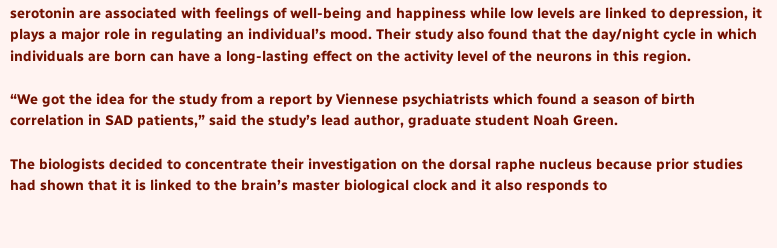serotonin are associated with feelings of well-being and happiness while low levels are linked to depression, it plays a major role in regulating an individual’s mood. Their study also found that the day/night cycle in which individuals are born can have a long-lasting effect on the activity level of the neurons in this region.

“We got the idea for the study from a report by Viennese psychiatrists which found a season of birth correlation in SAD patients,” said the study’s lead author, graduate student Noah Green.

The biologists decided to concentrate their investigation on the dorsal raphe nucleus because prior studies had shown that it is linked to the brain’s master biological clock and it also responds to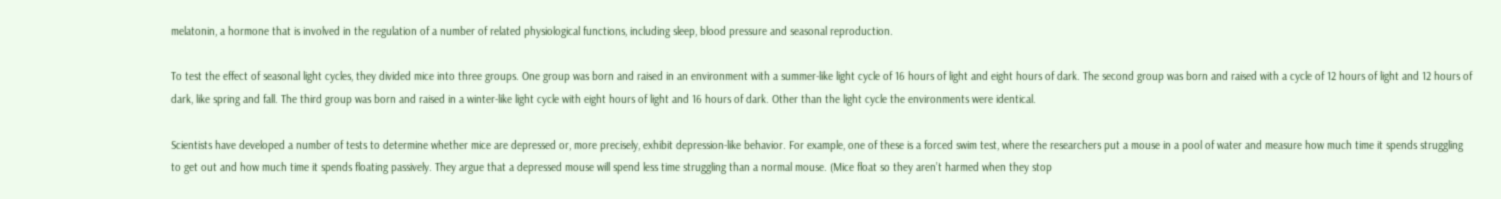melatonin, a hormone that is involved in the regulation of a number of related physiological functions, including sleep, blood pressure and seasonal reproduction.

To test the effect of seasonal light cycles, they divided mice into three groups. One group was born and raised in an environment with a summer-like light cycle of 16 hours of light and eight hours of dark. The second group was born and raised with a cycle of 12 hours of light and 12 hours of dark, like spring and fall. The third group was born and raised in a winter-like light cycle with eight hours of light and 16 hours of dark. Other than the light cycle the environments were identical.

Scientists have developed a number of tests to determine whether mice are depressed or, more precisely, exhibit depression-like behavior. For example, one of these is a forced swim test, where the researchers put a mouse in a pool of water and measure how much time it spends struggling to get out and how much time it spends floating passively. They argue that a depressed mouse will spend less time struggling than a normal mouse. (Mice float so they aren’t harmed when they stop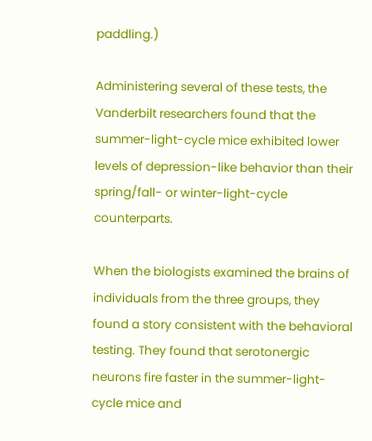paddling.)

Administering several of these tests, the Vanderbilt researchers found that the summer-light-cycle mice exhibited lower levels of depression-like behavior than their spring/fall- or winter-light-cycle counterparts.

When the biologists examined the brains of individuals from the three groups, they found a story consistent with the behavioral testing. They found that serotonergic neurons fire faster in the summer-light-cycle mice and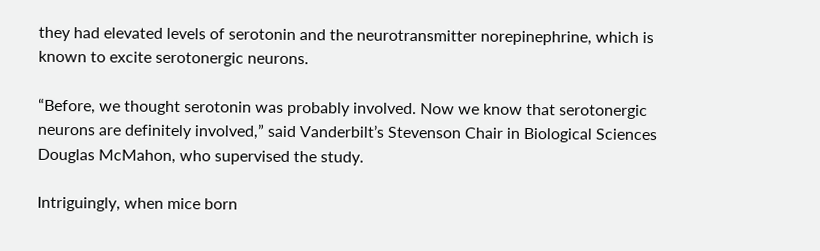they had elevated levels of serotonin and the neurotransmitter norepinephrine, which is known to excite serotonergic neurons.

“Before, we thought serotonin was probably involved. Now we know that serotonergic neurons are definitely involved,” said Vanderbilt’s Stevenson Chair in Biological Sciences Douglas McMahon, who supervised the study.

Intriguingly, when mice born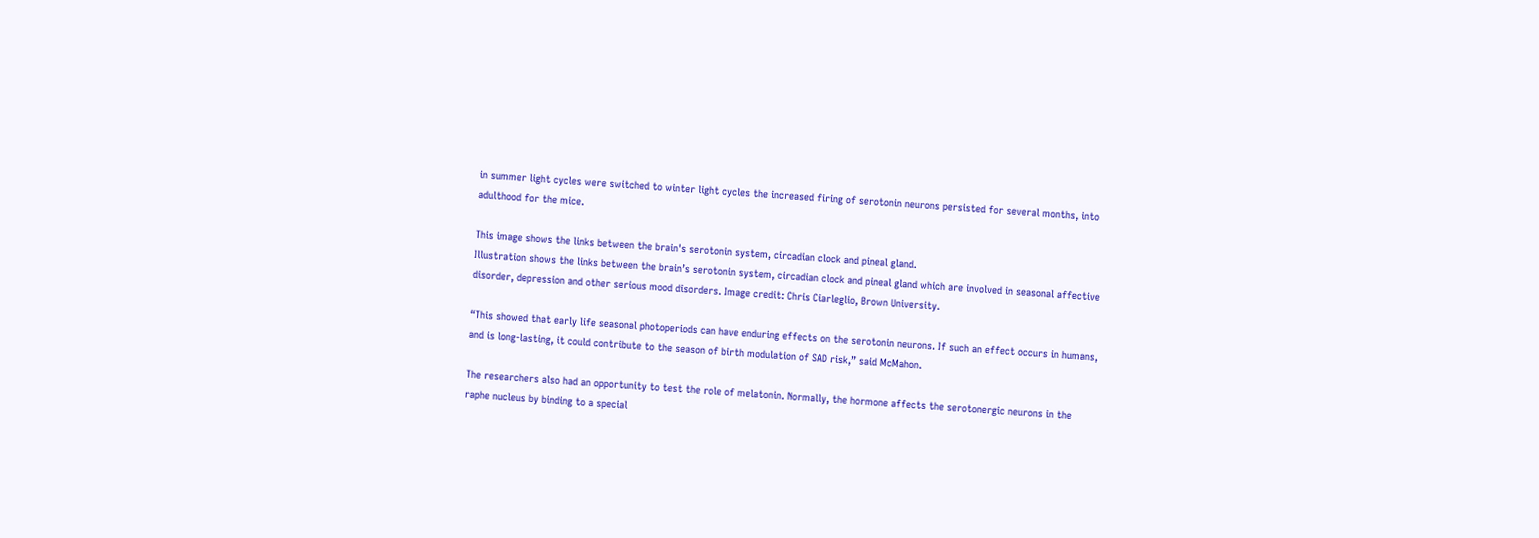in summer light cycles were switched to winter light cycles the increased firing of serotonin neurons persisted for several months, into adulthood for the mice.

This image shows the links between the brain's serotonin system, circadian clock and pineal gland.
Illustration shows the links between the brain’s serotonin system, circadian clock and pineal gland which are involved in seasonal affective disorder, depression and other serious mood disorders. Image credit: Chris Ciarleglio, Brown University.

“This showed that early life seasonal photoperiods can have enduring effects on the serotonin neurons. If such an effect occurs in humans, and is long-lasting, it could contribute to the season of birth modulation of SAD risk,” said McMahon.

The researchers also had an opportunity to test the role of melatonin. Normally, the hormone affects the serotonergic neurons in the raphe nucleus by binding to a special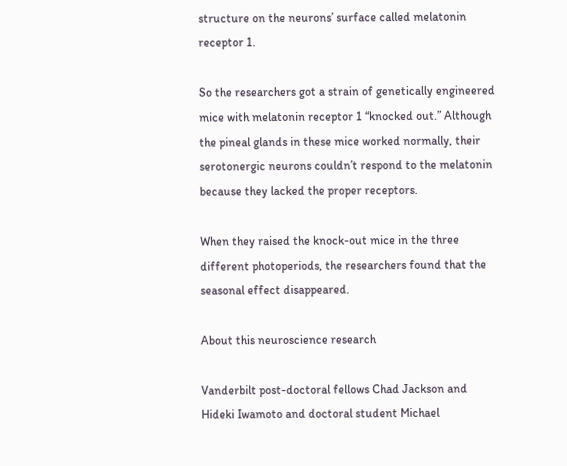structure on the neurons’ surface called melatonin receptor 1.

So the researchers got a strain of genetically engineered mice with melatonin receptor 1 “knocked out.” Although the pineal glands in these mice worked normally, their serotonergic neurons couldn’t respond to the melatonin because they lacked the proper receptors.

When they raised the knock-out mice in the three different photoperiods, the researchers found that the seasonal effect disappeared.

About this neuroscience research

Vanderbilt post-doctoral fellows Chad Jackson and Hideki Iwamoto and doctoral student Michael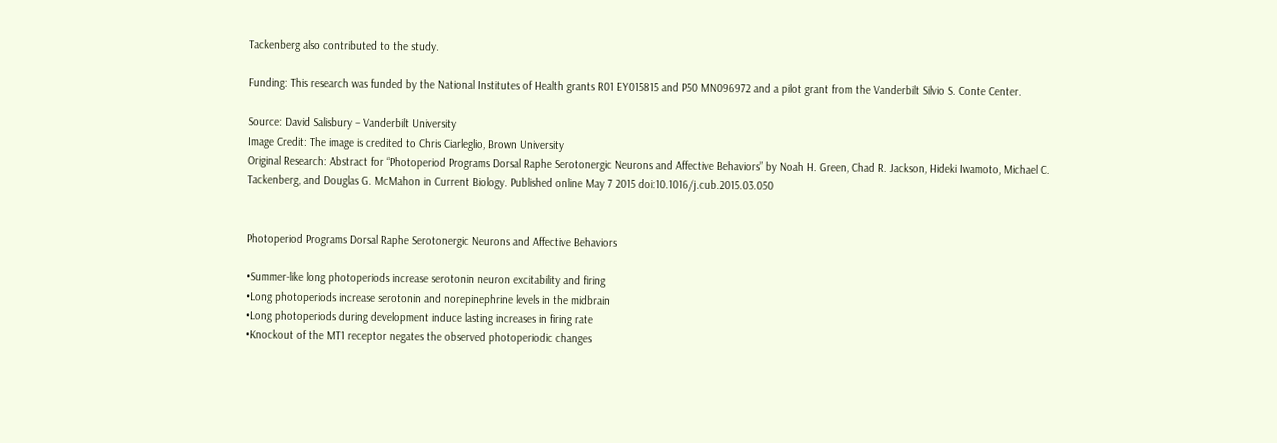Tackenberg also contributed to the study.

Funding: This research was funded by the National Institutes of Health grants R01 EY015815 and P50 MN096972 and a pilot grant from the Vanderbilt Silvio S. Conte Center.

Source: David Salisbury – Vanderbilt University
Image Credit: The image is credited to Chris Ciarleglio, Brown University
Original Research: Abstract for “Photoperiod Programs Dorsal Raphe Serotonergic Neurons and Affective Behaviors” by Noah H. Green, Chad R. Jackson, Hideki Iwamoto, Michael C. Tackenberg, and Douglas G. McMahon in Current Biology. Published online May 7 2015 doi:10.1016/j.cub.2015.03.050


Photoperiod Programs Dorsal Raphe Serotonergic Neurons and Affective Behaviors

•Summer-like long photoperiods increase serotonin neuron excitability and firing
•Long photoperiods increase serotonin and norepinephrine levels in the midbrain
•Long photoperiods during development induce lasting increases in firing rate
•Knockout of the MT1 receptor negates the observed photoperiodic changes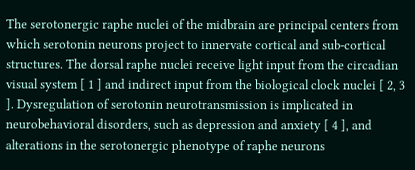The serotonergic raphe nuclei of the midbrain are principal centers from which serotonin neurons project to innervate cortical and sub-cortical structures. The dorsal raphe nuclei receive light input from the circadian visual system [ 1 ] and indirect input from the biological clock nuclei [ 2, 3 ]. Dysregulation of serotonin neurotransmission is implicated in neurobehavioral disorders, such as depression and anxiety [ 4 ], and alterations in the serotonergic phenotype of raphe neurons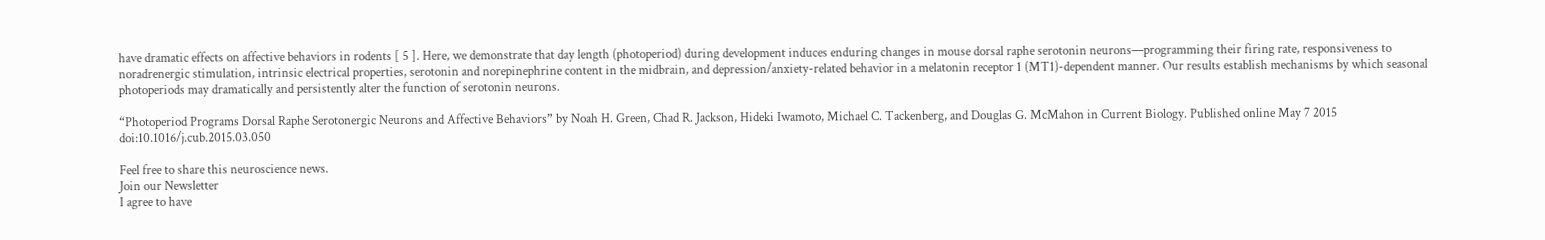have dramatic effects on affective behaviors in rodents [ 5 ]. Here, we demonstrate that day length (photoperiod) during development induces enduring changes in mouse dorsal raphe serotonin neurons—programming their firing rate, responsiveness to noradrenergic stimulation, intrinsic electrical properties, serotonin and norepinephrine content in the midbrain, and depression/anxiety-related behavior in a melatonin receptor 1 (MT1)-dependent manner. Our results establish mechanisms by which seasonal photoperiods may dramatically and persistently alter the function of serotonin neurons.

“Photoperiod Programs Dorsal Raphe Serotonergic Neurons and Affective Behaviors” by Noah H. Green, Chad R. Jackson, Hideki Iwamoto, Michael C. Tackenberg, and Douglas G. McMahon in Current Biology. Published online May 7 2015 doi:10.1016/j.cub.2015.03.050

Feel free to share this neuroscience news.
Join our Newsletter
I agree to have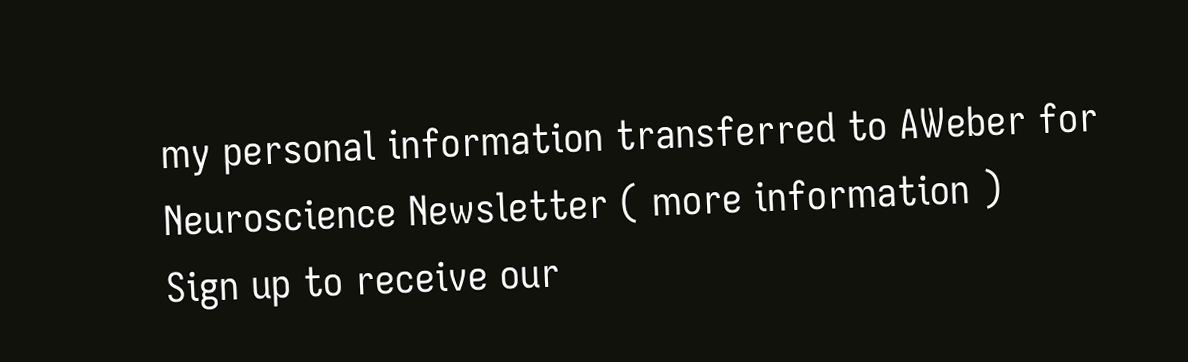my personal information transferred to AWeber for Neuroscience Newsletter ( more information )
Sign up to receive our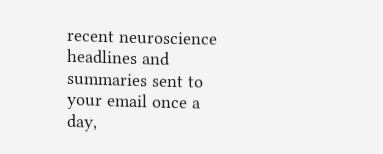recent neuroscience headlines and summaries sent to your email once a day,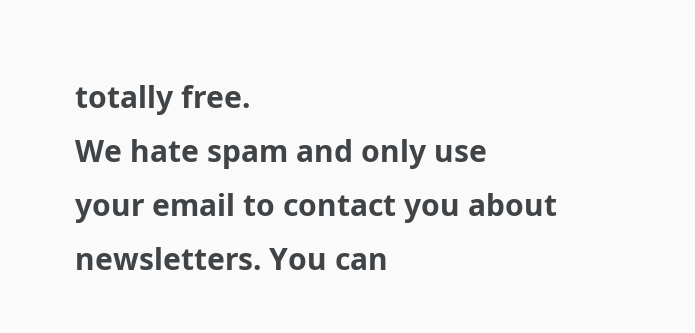totally free.
We hate spam and only use your email to contact you about newsletters. You can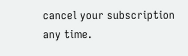cancel your subscription any time.